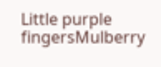Little purple fingersMulberry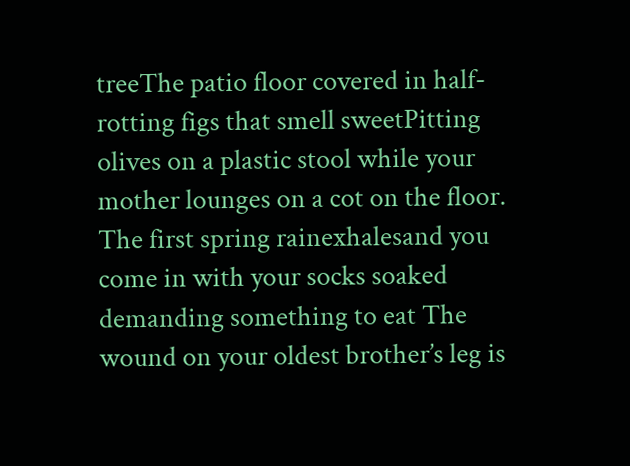treeThe patio floor covered in half-rotting figs that smell sweetPitting olives on a plastic stool while your mother lounges on a cot on the floor. The first spring rainexhalesand you come in with your socks soaked demanding something to eat The wound on your oldest brother’s leg is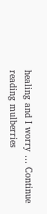healing and I worry … Continue reading mulberries